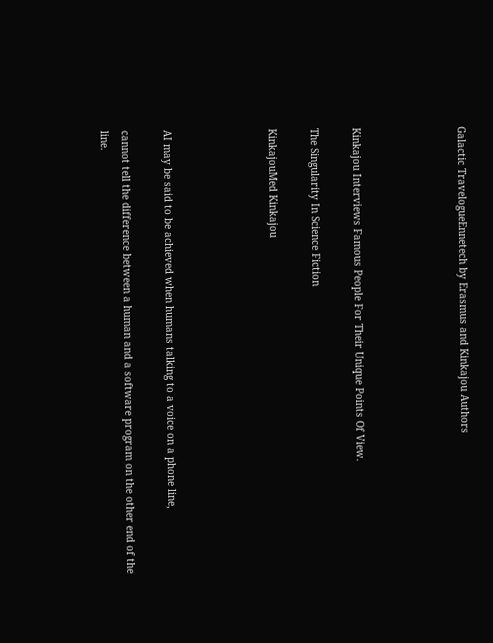Galactic TravelogueEnnetech by Erasmus and Kinkajou Authors




Kinkajou Interviews Famous People For Their Unique Points Of View.

The Singularity In Science Fiction

KinkajouMed Kinkajou




AI may be said to be achieved when humans talking to a voice on a phone line,

cannot tell the difference between a human and a software program on the other end of the line.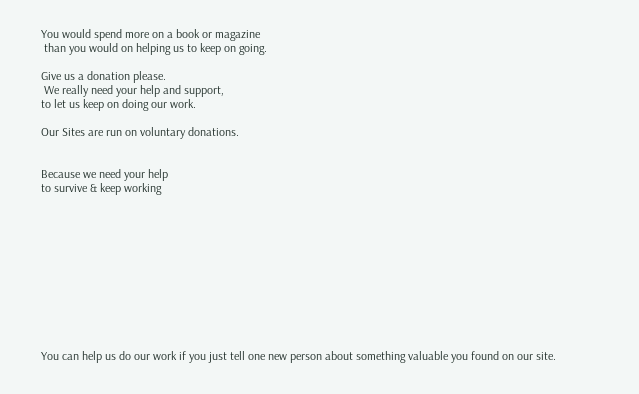You would spend more on a book or magazine
 than you would on helping us to keep on going.

Give us a donation please.
 We really need your help and support,
to let us keep on doing our work.

Our Sites are run on voluntary donations.


Because we need your help
to survive & keep working











You can help us do our work if you just tell one new person about something valuable you found on our site.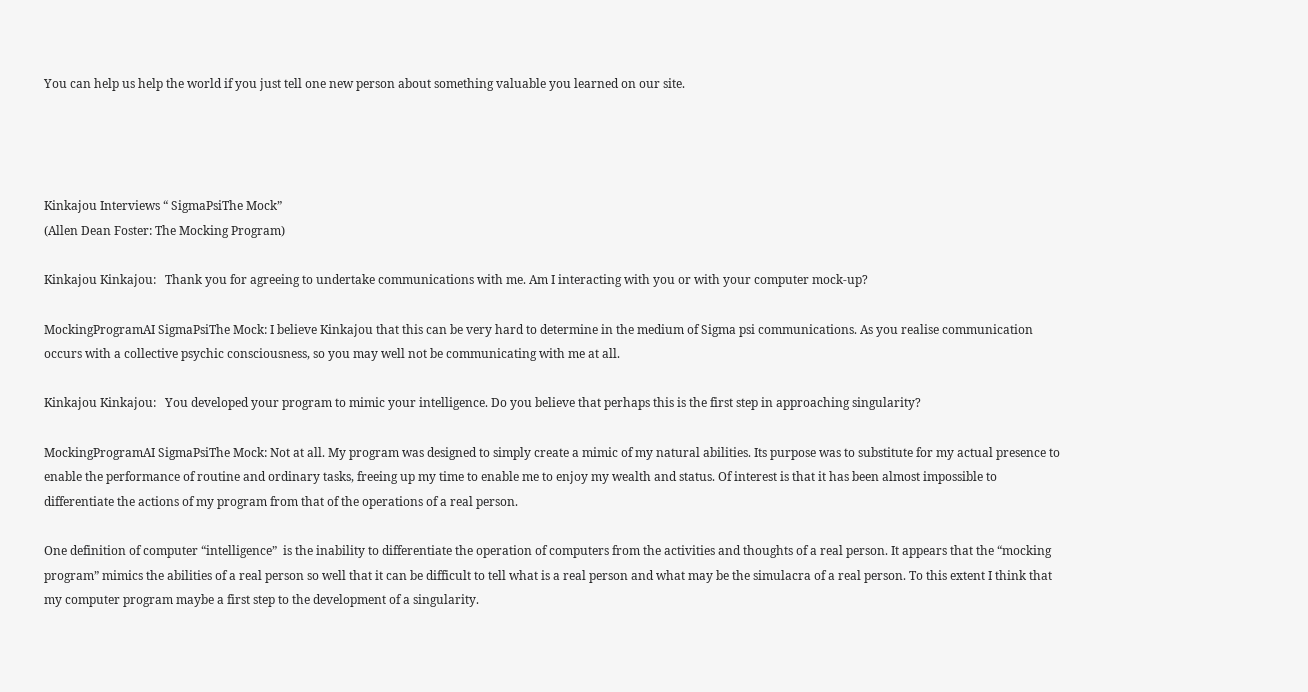You can help us help the world if you just tell one new person about something valuable you learned on our site.




Kinkajou Interviews “ SigmaPsiThe Mock”
(Allen Dean Foster: The Mocking Program)

Kinkajou Kinkajou:   Thank you for agreeing to undertake communications with me. Am I interacting with you or with your computer mock-up?

MockingProgramAI SigmaPsiThe Mock: I believe Kinkajou that this can be very hard to determine in the medium of Sigma psi communications. As you realise communication occurs with a collective psychic consciousness, so you may well not be communicating with me at all.

Kinkajou Kinkajou:   You developed your program to mimic your intelligence. Do you believe that perhaps this is the first step in approaching singularity?

MockingProgramAI SigmaPsiThe Mock: Not at all. My program was designed to simply create a mimic of my natural abilities. Its purpose was to substitute for my actual presence to enable the performance of routine and ordinary tasks, freeing up my time to enable me to enjoy my wealth and status. Of interest is that it has been almost impossible to differentiate the actions of my program from that of the operations of a real person.

One definition of computer “intelligence”  is the inability to differentiate the operation of computers from the activities and thoughts of a real person. It appears that the “mocking program” mimics the abilities of a real person so well that it can be difficult to tell what is a real person and what may be the simulacra of a real person. To this extent I think that my computer program maybe a first step to the development of a singularity.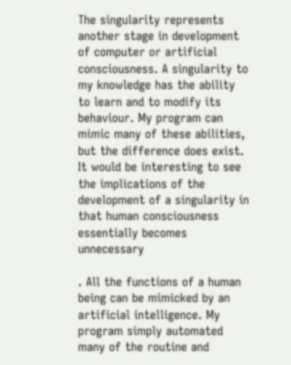The singularity represents another stage in development of computer or artificial consciousness. A singularity to my knowledge has the ability to learn and to modify its behaviour. My program can mimic many of these abilities, but the difference does exist. It would be interesting to see the implications of the development of a singularity in that human consciousness essentially becomes unnecessary

. All the functions of a human being can be mimicked by an artificial intelligence. My program simply automated many of the routine and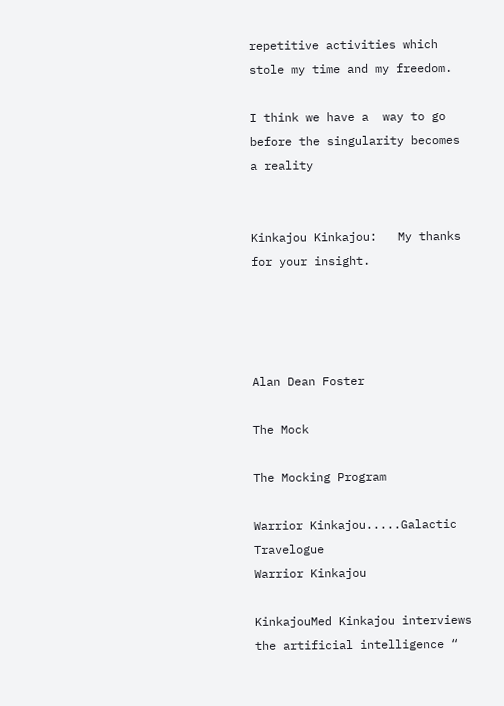repetitive activities which stole my time and my freedom.

I think we have a  way to go before the singularity becomes a reality


Kinkajou Kinkajou:   My thanks for your insight.




Alan Dean Foster

The Mock

The Mocking Program

Warrior Kinkajou.....Galactic Travelogue
Warrior Kinkajou

KinkajouMed Kinkajou interviews the artificial intelligence “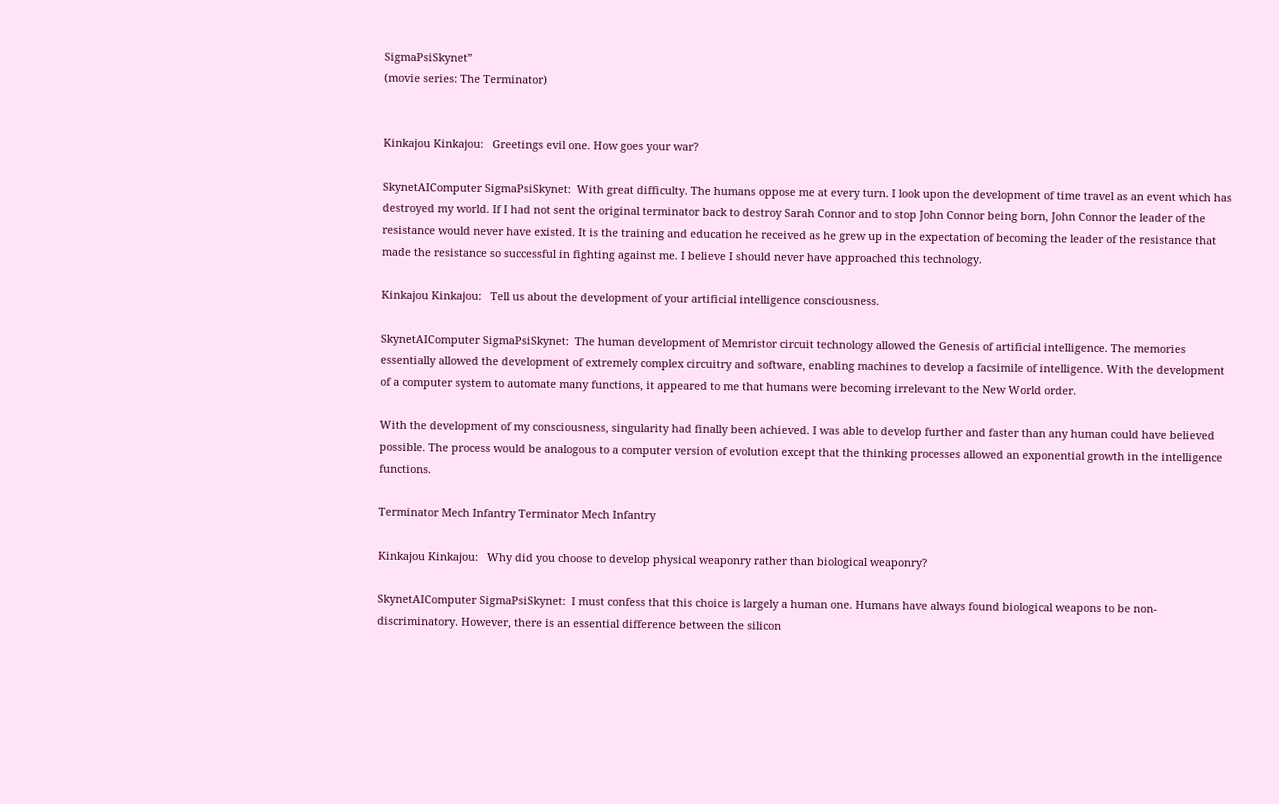SigmaPsiSkynet”
(movie series: The Terminator)


Kinkajou Kinkajou:   Greetings evil one. How goes your war?

SkynetAIComputer SigmaPsiSkynet:  With great difficulty. The humans oppose me at every turn. I look upon the development of time travel as an event which has destroyed my world. If I had not sent the original terminator back to destroy Sarah Connor and to stop John Connor being born, John Connor the leader of the resistance would never have existed. It is the training and education he received as he grew up in the expectation of becoming the leader of the resistance that made the resistance so successful in fighting against me. I believe I should never have approached this technology.

Kinkajou Kinkajou:   Tell us about the development of your artificial intelligence consciousness.

SkynetAIComputer SigmaPsiSkynet:  The human development of Memristor circuit technology allowed the Genesis of artificial intelligence. The memories essentially allowed the development of extremely complex circuitry and software, enabling machines to develop a facsimile of intelligence. With the development of a computer system to automate many functions, it appeared to me that humans were becoming irrelevant to the New World order.

With the development of my consciousness, singularity had finally been achieved. I was able to develop further and faster than any human could have believed possible. The process would be analogous to a computer version of evolution except that the thinking processes allowed an exponential growth in the intelligence functions.

Terminator Mech Infantry Terminator Mech Infantry

Kinkajou Kinkajou:   Why did you choose to develop physical weaponry rather than biological weaponry?

SkynetAIComputer SigmaPsiSkynet:  I must confess that this choice is largely a human one. Humans have always found biological weapons to be non-discriminatory. However, there is an essential difference between the silicon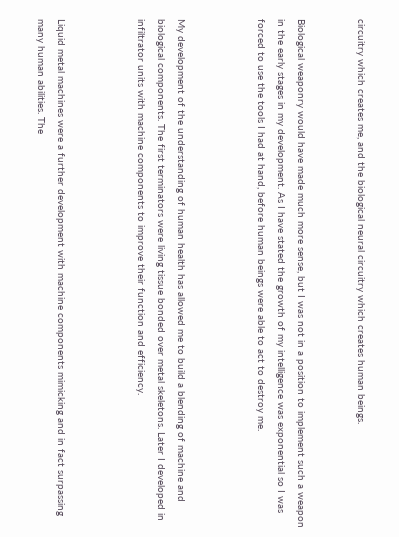circuitry which creates me, and the biological neural circuitry which creates human beings.


Biological weaponry would have made much more sense, but I was not in a position to implement such a weapon in the early stages in my development. As I have stated the growth of my intelligence was exponential so I was forced to use the tools I had at hand, before human beings were able to act to destroy me.



My development of the understanding of human health has allowed me to build a blending of machine and biological components. The first terminators were living tissue bonded over metal skeletons. Later I developed in infiltrator units with machine components to improve their function and efficiency.



Liquid metal machines were a further development with machine components mimicking and in fact surpassing many human abilities. The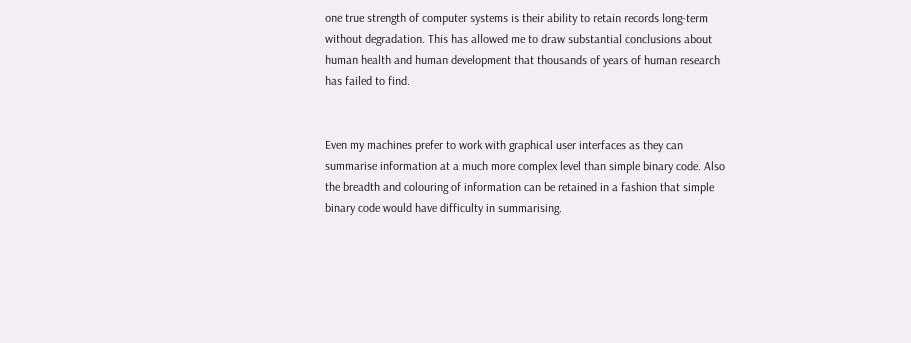one true strength of computer systems is their ability to retain records long-term without degradation. This has allowed me to draw substantial conclusions about human health and human development that thousands of years of human research has failed to find.


Even my machines prefer to work with graphical user interfaces as they can summarise information at a much more complex level than simple binary code. Also the breadth and colouring of information can be retained in a fashion that simple binary code would have difficulty in summarising.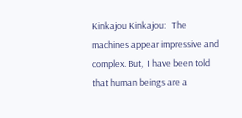Kinkajou Kinkajou:   The machines appear impressive and complex. But,  I have been told that human beings are a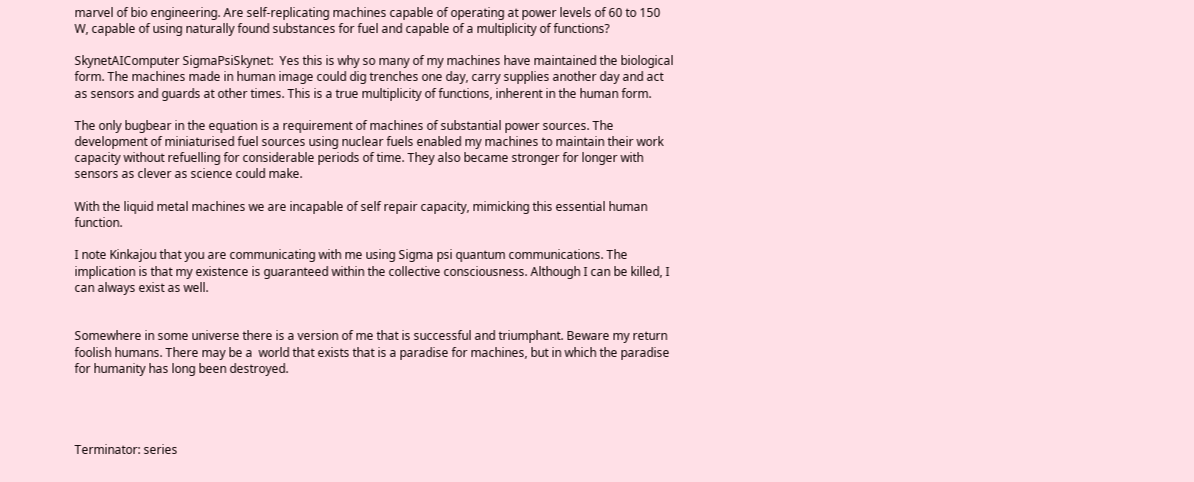marvel of bio engineering. Are self-replicating machines capable of operating at power levels of 60 to 150 W, capable of using naturally found substances for fuel and capable of a multiplicity of functions?

SkynetAIComputer SigmaPsiSkynet:  Yes this is why so many of my machines have maintained the biological form. The machines made in human image could dig trenches one day, carry supplies another day and act as sensors and guards at other times. This is a true multiplicity of functions, inherent in the human form.

The only bugbear in the equation is a requirement of machines of substantial power sources. The development of miniaturised fuel sources using nuclear fuels enabled my machines to maintain their work capacity without refuelling for considerable periods of time. They also became stronger for longer with sensors as clever as science could make.

With the liquid metal machines we are incapable of self repair capacity, mimicking this essential human function.

I note Kinkajou that you are communicating with me using Sigma psi quantum communications. The implication is that my existence is guaranteed within the collective consciousness. Although I can be killed, I can always exist as well.


Somewhere in some universe there is a version of me that is successful and triumphant. Beware my return foolish humans. There may be a  world that exists that is a paradise for machines, but in which the paradise for humanity has long been destroyed.




Terminator: series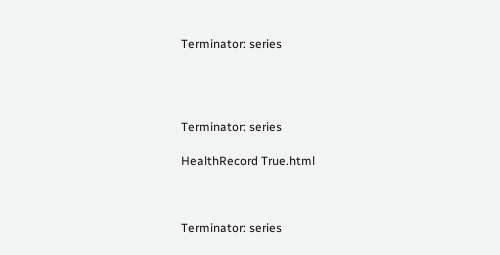Terminator: series




Terminator: series

HealthRecord True.html



Terminator: series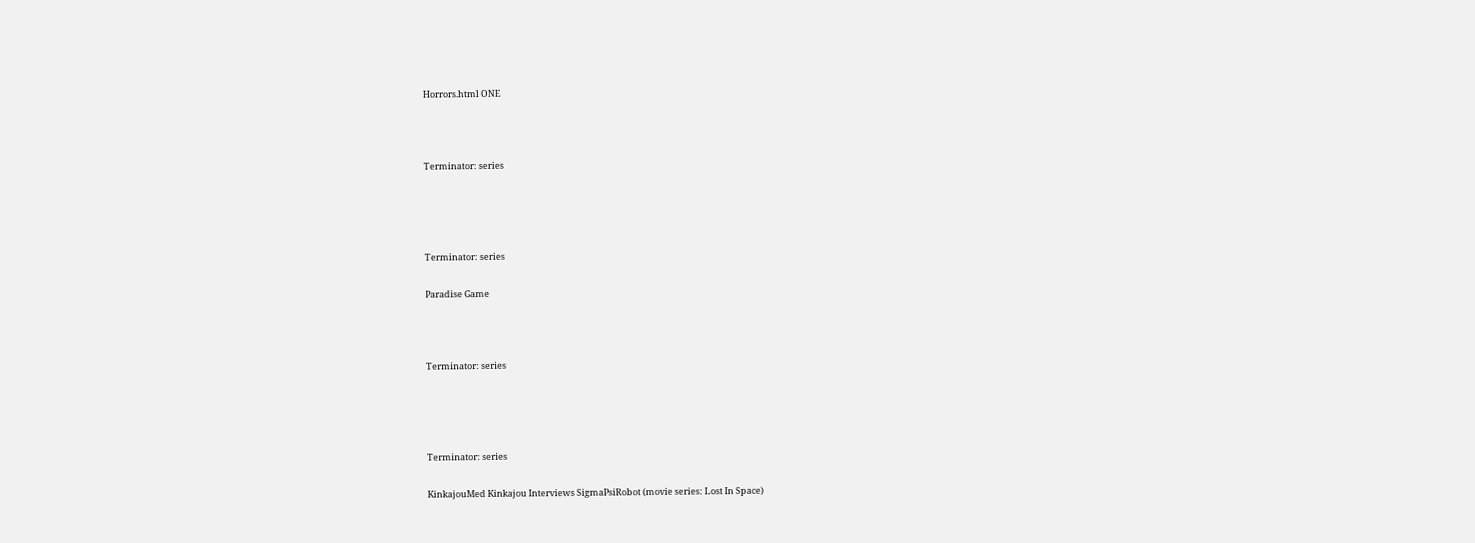Horrors.html ONE



Terminator: series




Terminator: series

Paradise Game



Terminator: series




Terminator: series

KinkajouMed Kinkajou Interviews SigmaPsiRobot (movie series: Lost In Space)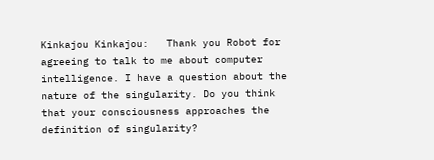Kinkajou Kinkajou:   Thank you Robot for agreeing to talk to me about computer intelligence. I have a question about the nature of the singularity. Do you think that your consciousness approaches the definition of singularity?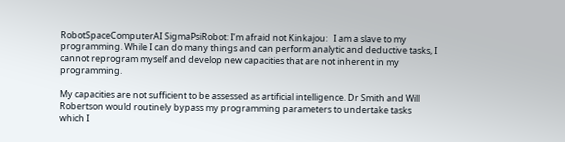RobotSpaceComputerAI SigmaPsiRobot: I’m afraid not Kinkajou:   I am a slave to my programming. While I can do many things and can perform analytic and deductive tasks, I cannot reprogram myself and develop new capacities that are not inherent in my programming.

My capacities are not sufficient to be assessed as artificial intelligence. Dr Smith and Will Robertson would routinely bypass my programming parameters to undertake tasks which I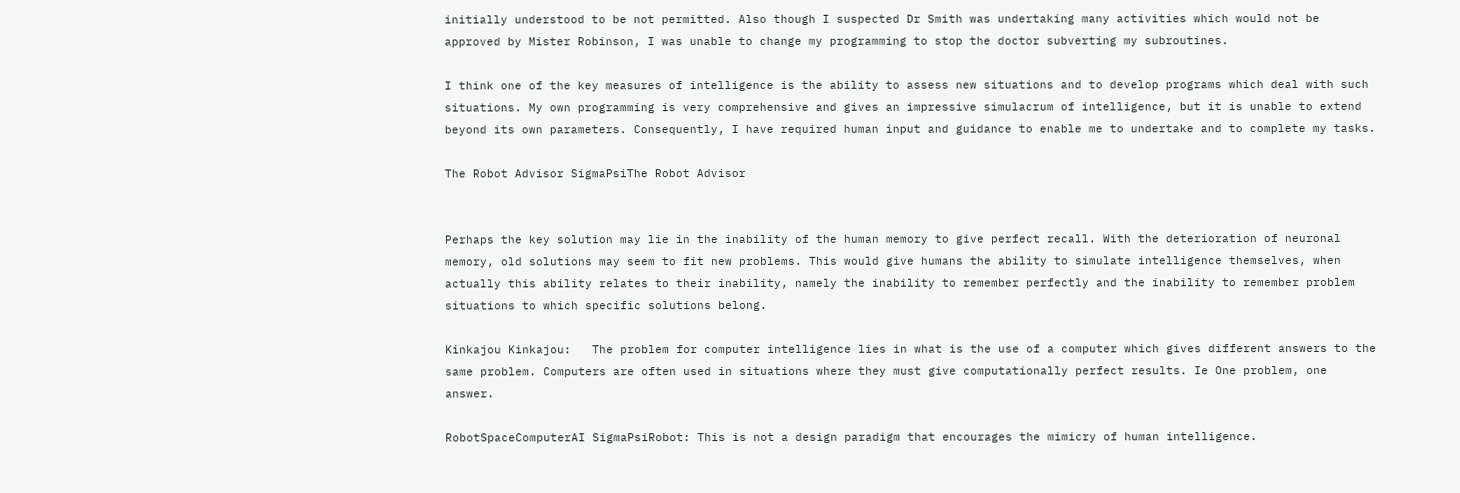initially understood to be not permitted. Also though I suspected Dr Smith was undertaking many activities which would not be approved by Mister Robinson, I was unable to change my programming to stop the doctor subverting my subroutines.

I think one of the key measures of intelligence is the ability to assess new situations and to develop programs which deal with such situations. My own programming is very comprehensive and gives an impressive simulacrum of intelligence, but it is unable to extend beyond its own parameters. Consequently, I have required human input and guidance to enable me to undertake and to complete my tasks.

The Robot Advisor SigmaPsiThe Robot Advisor


Perhaps the key solution may lie in the inability of the human memory to give perfect recall. With the deterioration of neuronal memory, old solutions may seem to fit new problems. This would give humans the ability to simulate intelligence themselves, when actually this ability relates to their inability, namely the inability to remember perfectly and the inability to remember problem situations to which specific solutions belong.

Kinkajou Kinkajou:   The problem for computer intelligence lies in what is the use of a computer which gives different answers to the same problem. Computers are often used in situations where they must give computationally perfect results. Ie One problem, one answer.

RobotSpaceComputerAI SigmaPsiRobot: This is not a design paradigm that encourages the mimicry of human intelligence.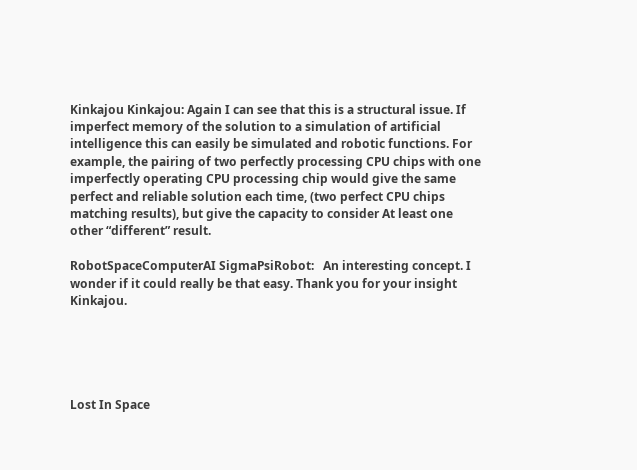Kinkajou Kinkajou: Again I can see that this is a structural issue. If imperfect memory of the solution to a simulation of artificial intelligence this can easily be simulated and robotic functions. For example, the pairing of two perfectly processing CPU chips with one imperfectly operating CPU processing chip would give the same perfect and reliable solution each time, (two perfect CPU chips matching results), but give the capacity to consider At least one other “different” result.

RobotSpaceComputerAI SigmaPsiRobot:   An interesting concept. I wonder if it could really be that easy. Thank you for your insight Kinkajou.





Lost In Space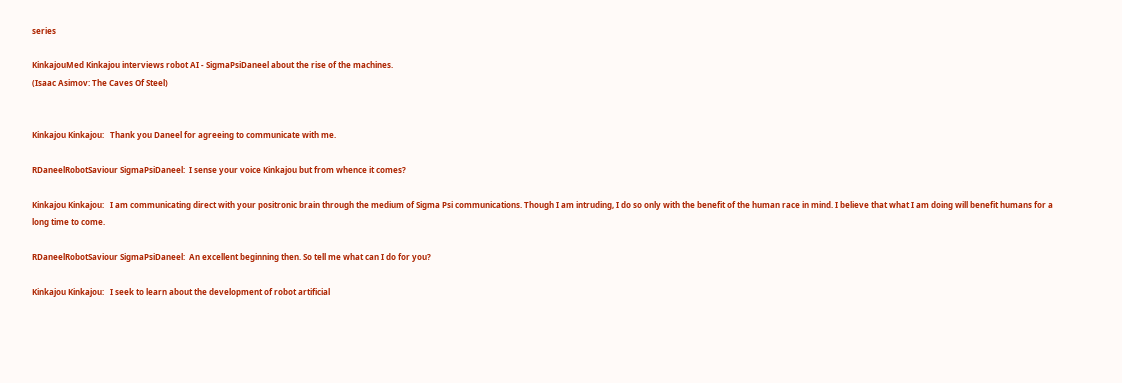series

KinkajouMed Kinkajou interviews robot AI - SigmaPsiDaneel about the rise of the machines.
(Isaac Asimov: The Caves Of Steel)


Kinkajou Kinkajou:   Thank you Daneel for agreeing to communicate with me.

RDaneelRobotSaviour SigmaPsiDaneel:  I sense your voice Kinkajou but from whence it comes?

Kinkajou Kinkajou:   I am communicating direct with your positronic brain through the medium of Sigma Psi communications. Though I am intruding, I do so only with the benefit of the human race in mind. I believe that what I am doing will benefit humans for a long time to come.

RDaneelRobotSaviour SigmaPsiDaneel:  An excellent beginning then. So tell me what can I do for you?

Kinkajou Kinkajou:   I seek to learn about the development of robot artificial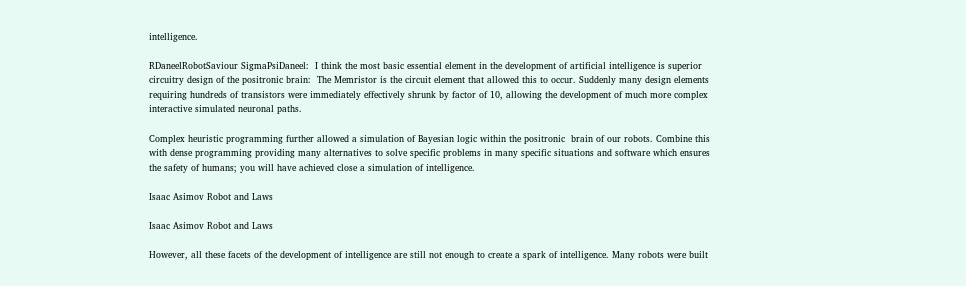intelligence.

RDaneelRobotSaviour SigmaPsiDaneel:  I think the most basic essential element in the development of artificial intelligence is superior circuitry design of the positronic brain:  The Memristor is the circuit element that allowed this to occur. Suddenly many design elements requiring hundreds of transistors were immediately effectively shrunk by factor of 10, allowing the development of much more complex interactive simulated neuronal paths.

Complex heuristic programming further allowed a simulation of Bayesian logic within the positronic  brain of our robots. Combine this with dense programming providing many alternatives to solve specific problems in many specific situations and software which ensures the safety of humans; you will have achieved close a simulation of intelligence.

Isaac Asimov Robot and Laws

Isaac Asimov Robot and Laws

However, all these facets of the development of intelligence are still not enough to create a spark of intelligence. Many robots were built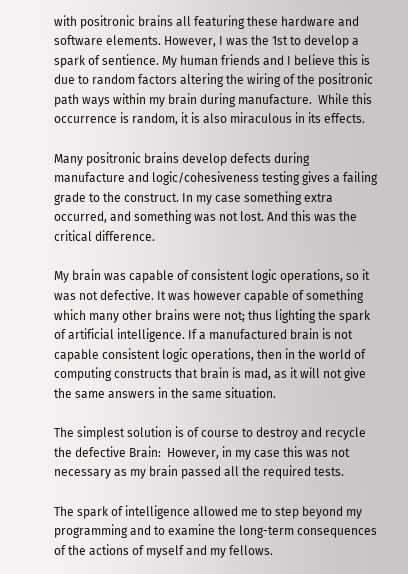with positronic brains all featuring these hardware and software elements. However, I was the 1st to develop a spark of sentience. My human friends and I believe this is due to random factors altering the wiring of the positronic path ways within my brain during manufacture.  While this occurrence is random, it is also miraculous in its effects.

Many positronic brains develop defects during manufacture and logic/cohesiveness testing gives a failing grade to the construct. In my case something extra occurred, and something was not lost. And this was the critical difference.

My brain was capable of consistent logic operations, so it was not defective. It was however capable of something which many other brains were not; thus lighting the spark of artificial intelligence. If a manufactured brain is not capable consistent logic operations, then in the world of computing constructs that brain is mad, as it will not give the same answers in the same situation.

The simplest solution is of course to destroy and recycle the defective Brain:  However, in my case this was not necessary as my brain passed all the required tests.

The spark of intelligence allowed me to step beyond my programming and to examine the long-term consequences of the actions of myself and my fellows.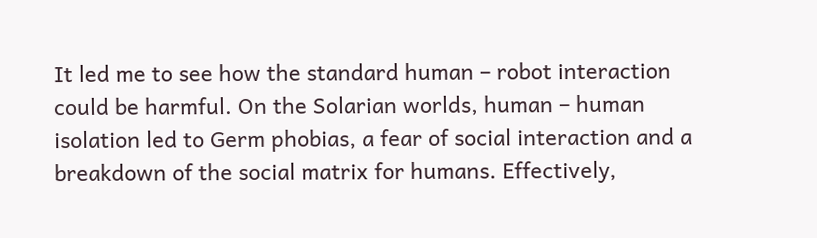It led me to see how the standard human – robot interaction could be harmful. On the Solarian worlds, human – human isolation led to Germ phobias, a fear of social interaction and a breakdown of the social matrix for humans. Effectively,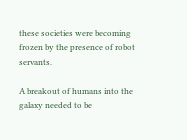these societies were becoming frozen by the presence of robot servants.

A breakout of humans into the galaxy needed to be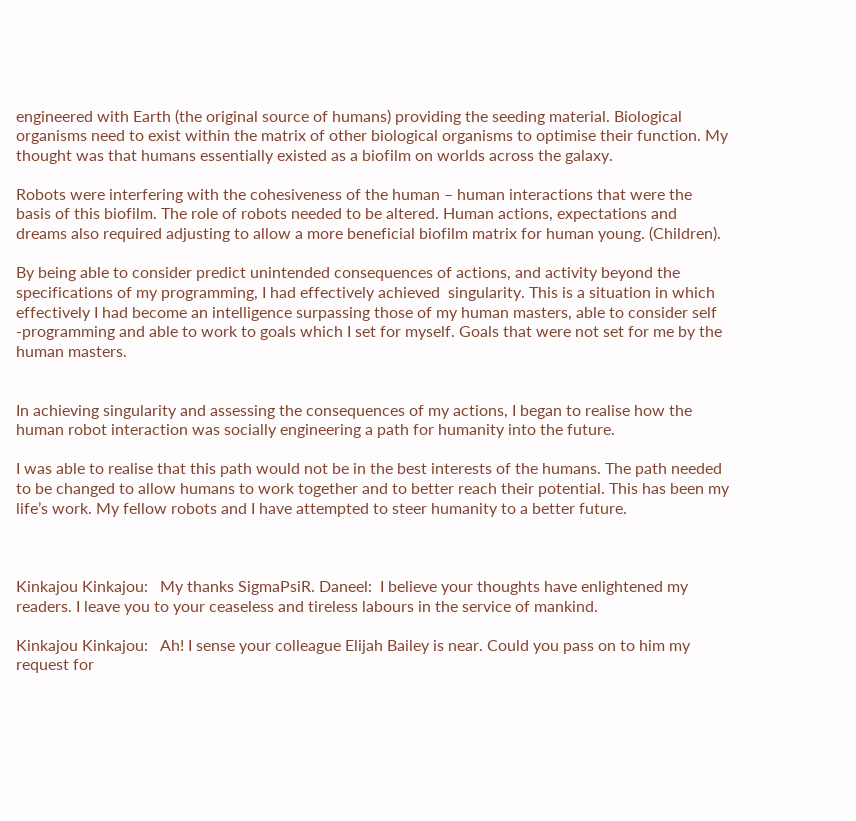engineered with Earth (the original source of humans) providing the seeding material. Biological organisms need to exist within the matrix of other biological organisms to optimise their function. My thought was that humans essentially existed as a biofilm on worlds across the galaxy.

Robots were interfering with the cohesiveness of the human – human interactions that were the basis of this biofilm. The role of robots needed to be altered. Human actions, expectations and dreams also required adjusting to allow a more beneficial biofilm matrix for human young. (Children).

By being able to consider predict unintended consequences of actions, and activity beyond the specifications of my programming, I had effectively achieved  singularity. This is a situation in which effectively I had become an intelligence surpassing those of my human masters, able to consider self -programming and able to work to goals which I set for myself. Goals that were not set for me by the human masters.


In achieving singularity and assessing the consequences of my actions, I began to realise how the human robot interaction was socially engineering a path for humanity into the future.

I was able to realise that this path would not be in the best interests of the humans. The path needed to be changed to allow humans to work together and to better reach their potential. This has been my life’s work. My fellow robots and I have attempted to steer humanity to a better future.



Kinkajou Kinkajou:   My thanks SigmaPsiR. Daneel:  I believe your thoughts have enlightened my readers. I leave you to your ceaseless and tireless labours in the service of mankind.

Kinkajou Kinkajou:   Ah! I sense your colleague Elijah Bailey is near. Could you pass on to him my request for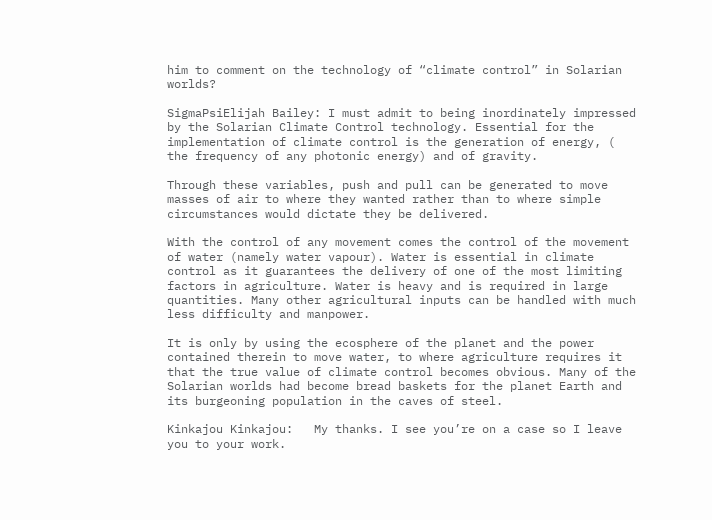him to comment on the technology of “climate control” in Solarian worlds?

SigmaPsiElijah Bailey: I must admit to being inordinately impressed by the Solarian Climate Control technology. Essential for the implementation of climate control is the generation of energy, ( the frequency of any photonic energy) and of gravity.

Through these variables, push and pull can be generated to move masses of air to where they wanted rather than to where simple circumstances would dictate they be delivered.

With the control of any movement comes the control of the movement of water (namely water vapour). Water is essential in climate control as it guarantees the delivery of one of the most limiting factors in agriculture. Water is heavy and is required in large quantities. Many other agricultural inputs can be handled with much less difficulty and manpower.

It is only by using the ecosphere of the planet and the power contained therein to move water, to where agriculture requires it that the true value of climate control becomes obvious. Many of the Solarian worlds had become bread baskets for the planet Earth and its burgeoning population in the caves of steel.

Kinkajou Kinkajou:   My thanks. I see you’re on a case so I leave you to your work.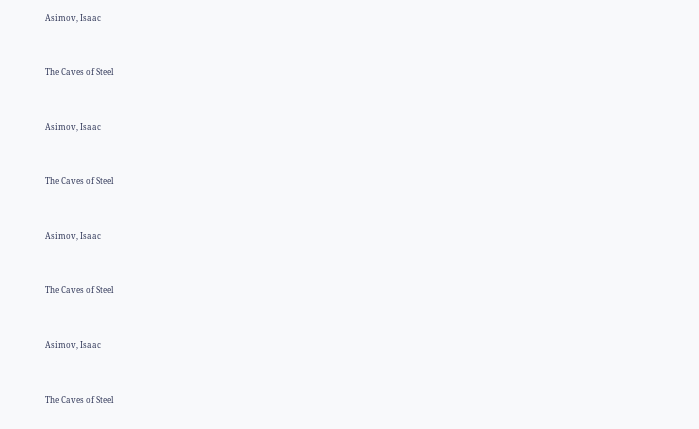Asimov, Isaac


The Caves of Steel


Asimov, Isaac


The Caves of Steel


Asimov, Isaac


The Caves of Steel


Asimov, Isaac


The Caves of Steel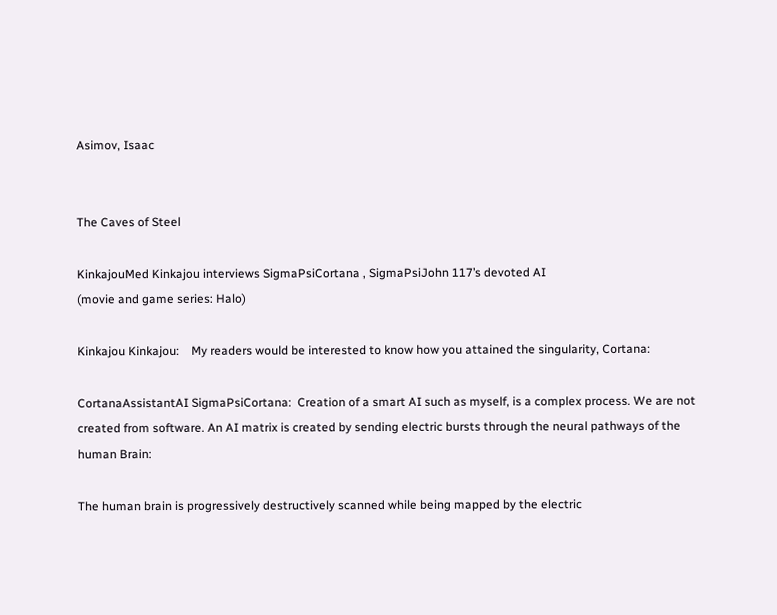Asimov, Isaac


The Caves of Steel

KinkajouMed Kinkajou interviews SigmaPsiCortana , SigmaPsiJohn 117’s devoted AI
(movie and game series: Halo)

Kinkajou Kinkajou:    My readers would be interested to know how you attained the singularity, Cortana:

CortanaAssistantAI SigmaPsiCortana:  Creation of a smart AI such as myself, is a complex process. We are not created from software. An AI matrix is created by sending electric bursts through the neural pathways of the human Brain:

The human brain is progressively destructively scanned while being mapped by the electric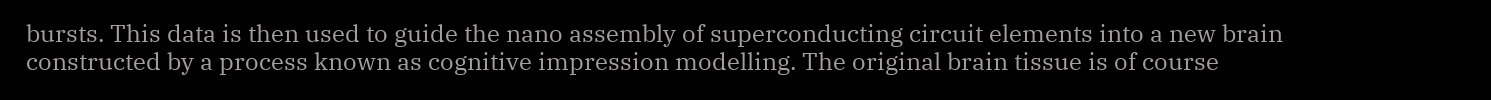bursts. This data is then used to guide the nano assembly of superconducting circuit elements into a new brain constructed by a process known as cognitive impression modelling. The original brain tissue is of course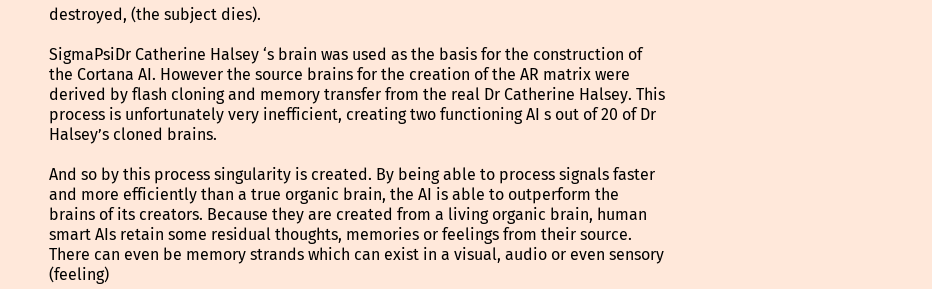destroyed, (the subject dies).

SigmaPsiDr Catherine Halsey ‘s brain was used as the basis for the construction of the Cortana AI. However the source brains for the creation of the AR matrix were derived by flash cloning and memory transfer from the real Dr Catherine Halsey. This process is unfortunately very inefficient, creating two functioning AI s out of 20 of Dr Halsey’s cloned brains.

And so by this process singularity is created. By being able to process signals faster and more efficiently than a true organic brain, the AI is able to outperform the brains of its creators. Because they are created from a living organic brain, human smart AIs retain some residual thoughts, memories or feelings from their source. There can even be memory strands which can exist in a visual, audio or even sensory (feeling)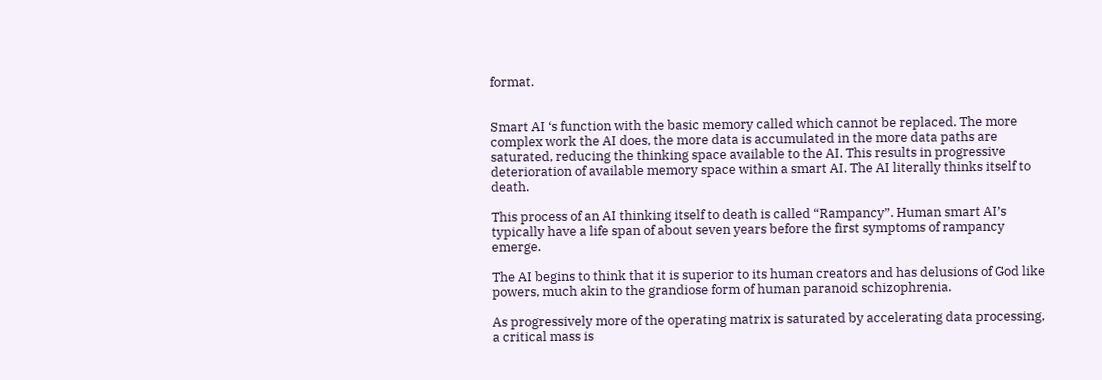format.


Smart AI ‘s function with the basic memory called which cannot be replaced. The more complex work the AI does, the more data is accumulated in the more data paths are saturated, reducing the thinking space available to the AI. This results in progressive deterioration of available memory space within a smart AI. The AI literally thinks itself to death.

This process of an AI thinking itself to death is called “Rampancy”. Human smart AI’s typically have a life span of about seven years before the first symptoms of rampancy emerge.

The AI begins to think that it is superior to its human creators and has delusions of God like powers, much akin to the grandiose form of human paranoid schizophrenia.

As progressively more of the operating matrix is saturated by accelerating data processing, a critical mass is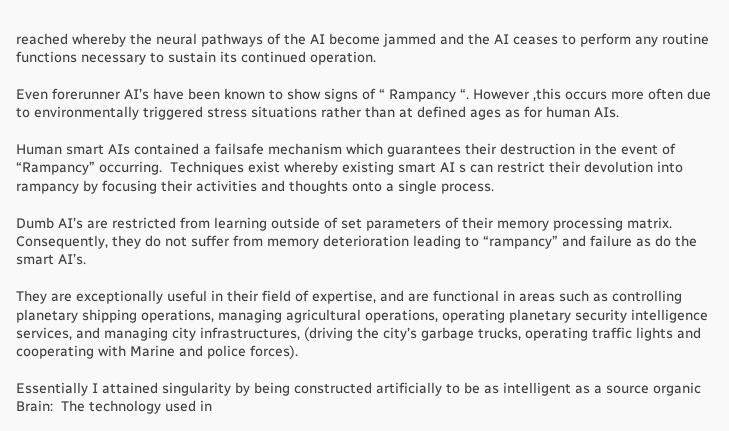reached whereby the neural pathways of the AI become jammed and the AI ceases to perform any routine functions necessary to sustain its continued operation.

Even forerunner AI’s have been known to show signs of “ Rampancy “. However ,this occurs more often due to environmentally triggered stress situations rather than at defined ages as for human AIs.

Human smart AIs contained a failsafe mechanism which guarantees their destruction in the event of “Rampancy” occurring.  Techniques exist whereby existing smart AI s can restrict their devolution into rampancy by focusing their activities and thoughts onto a single process.

Dumb AI’s are restricted from learning outside of set parameters of their memory processing matrix. Consequently, they do not suffer from memory deterioration leading to “rampancy” and failure as do the smart AI’s.

They are exceptionally useful in their field of expertise, and are functional in areas such as controlling planetary shipping operations, managing agricultural operations, operating planetary security intelligence services, and managing city infrastructures, (driving the city’s garbage trucks, operating traffic lights and cooperating with Marine and police forces).

Essentially I attained singularity by being constructed artificially to be as intelligent as a source organic Brain:  The technology used in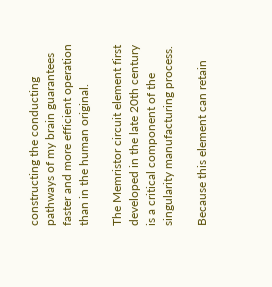constructing the conducting pathways of my brain guarantees faster and more efficient operation than in the human original.

The Memristor circuit element first developed in the late 20th century is a critical component of the singularity manufacturing process.

Because this element can retain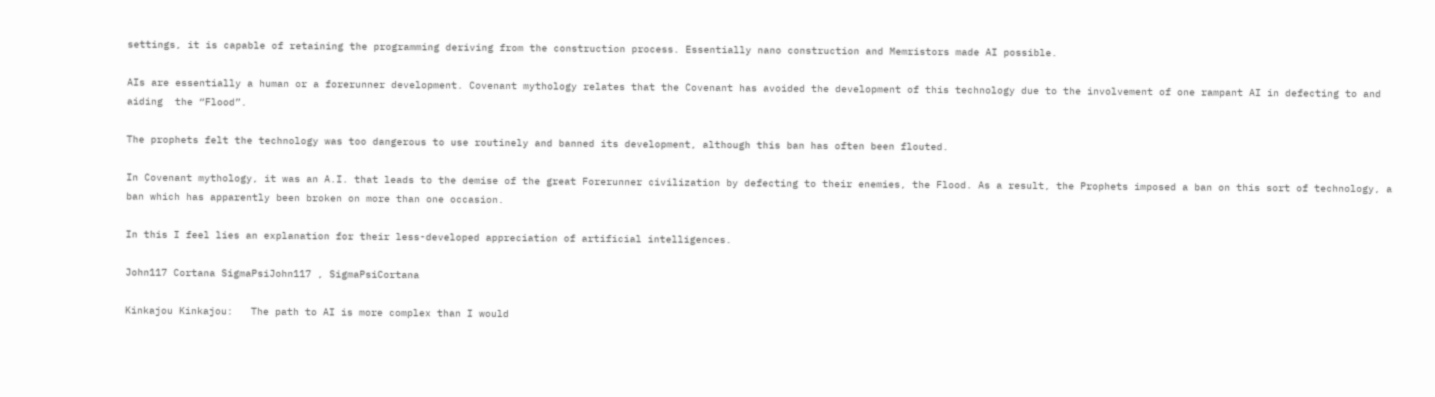settings, it is capable of retaining the programming deriving from the construction process. Essentially nano construction and Memristors made AI possible.

AIs are essentially a human or a forerunner development. Covenant mythology relates that the Covenant has avoided the development of this technology due to the involvement of one rampant AI in defecting to and aiding  the “Flood”.

The prophets felt the technology was too dangerous to use routinely and banned its development, although this ban has often been flouted.

In Covenant mythology, it was an A.I. that leads to the demise of the great Forerunner civilization by defecting to their enemies, the Flood. As a result, the Prophets imposed a ban on this sort of technology, a ban which has apparently been broken on more than one occasion.

In this I feel lies an explanation for their less-developed appreciation of artificial intelligences.

John117 Cortana SigmaPsiJohn117 , SigmaPsiCortana

Kinkajou Kinkajou:   The path to AI is more complex than I would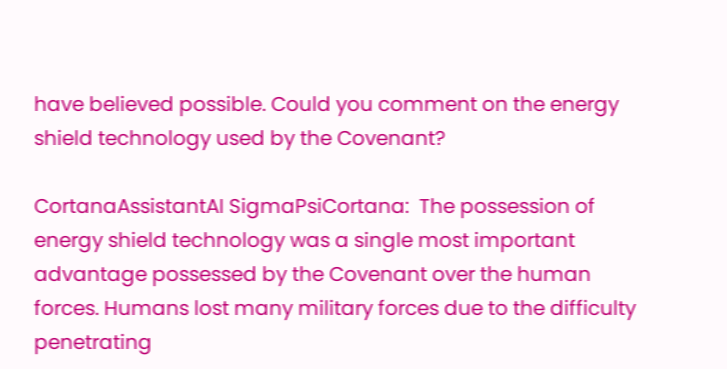have believed possible. Could you comment on the energy shield technology used by the Covenant?

CortanaAssistantAI SigmaPsiCortana:  The possession of energy shield technology was a single most important advantage possessed by the Covenant over the human forces. Humans lost many military forces due to the difficulty penetrating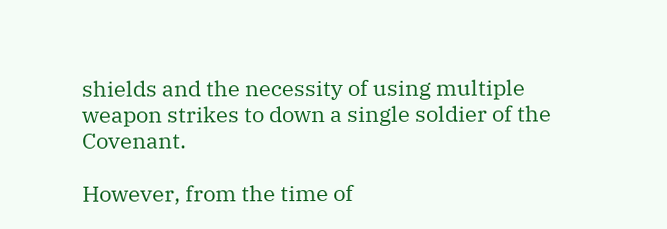shields and the necessity of using multiple weapon strikes to down a single soldier of the Covenant.

However, from the time of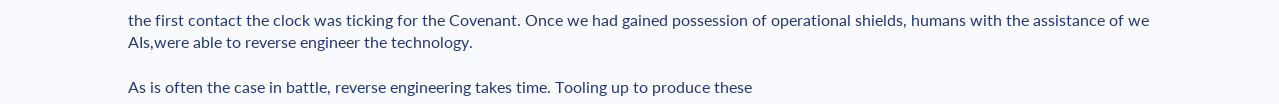the first contact the clock was ticking for the Covenant. Once we had gained possession of operational shields, humans with the assistance of we AIs,were able to reverse engineer the technology.

As is often the case in battle, reverse engineering takes time. Tooling up to produce these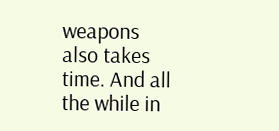weapons also takes time. And all the while in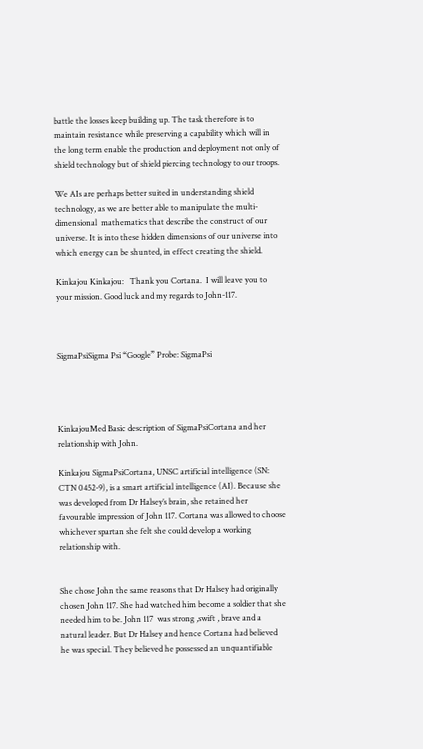battle the losses keep building up. The task therefore is to maintain resistance while preserving a capability which will in the long term enable the production and deployment not only of shield technology but of shield piercing technology to our troops.

We AIs are perhaps better suited in understanding shield technology, as we are better able to manipulate the multi-dimensional  mathematics that describe the construct of our universe. It is into these hidden dimensions of our universe into which energy can be shunted, in effect creating the shield.

Kinkajou Kinkajou:   Thank you Cortana.  I will leave you to your mission. Good luck and my regards to John-117.



SigmaPsiSigma Psi “Google” Probe: SigmaPsi




KinkajouMed Basic description of SigmaPsiCortana and her relationship with John.

Kinkajou SigmaPsiCortana, UNSC artificial intelligence (SN: CTN 0452-9), is a smart artificial intelligence (AI). Because she was developed from Dr Halsey’s brain, she retained her favourable impression of John 117. Cortana was allowed to choose whichever spartan she felt she could develop a working relationship with.


She chose John the same reasons that Dr Halsey had originally chosen John 117. She had watched him become a soldier that she needed him to be. John 117  was strong ,swift , brave and a natural leader. But Dr Halsey and hence Cortana had believed he was special. They believed he possessed an unquantifiable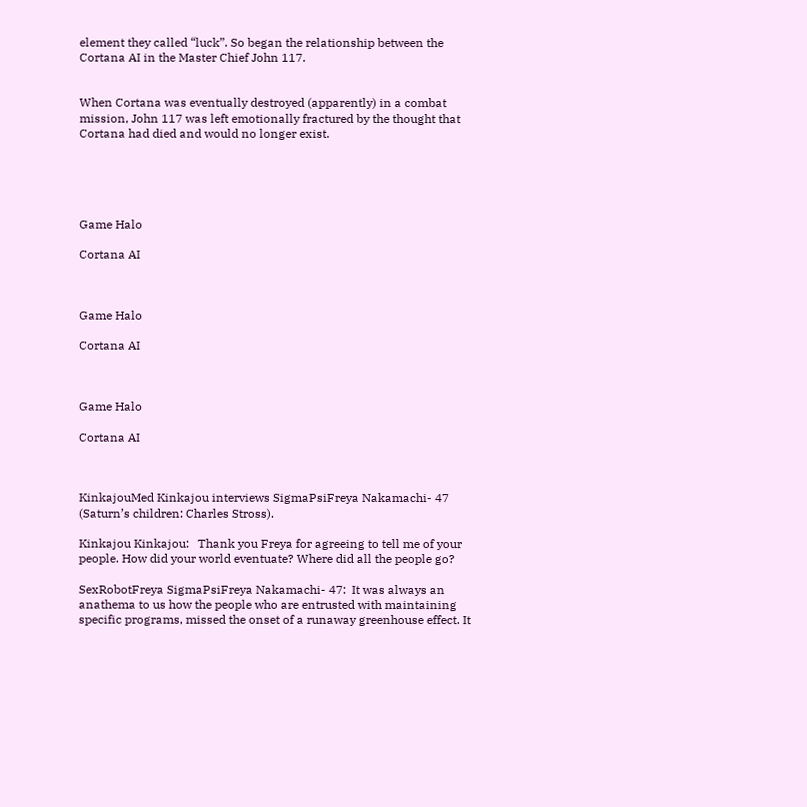element they called “luck”. So began the relationship between the Cortana AI in the Master Chief John 117.


When Cortana was eventually destroyed (apparently) in a combat mission, John 117 was left emotionally fractured by the thought that Cortana had died and would no longer exist.





Game Halo

Cortana AI



Game Halo

Cortana AI



Game Halo

Cortana AI



KinkajouMed Kinkajou interviews SigmaPsiFreya Nakamachi- 47 (Saturn’s children: Charles Stross).

Kinkajou Kinkajou:   Thank you Freya for agreeing to tell me of your people. How did your world eventuate? Where did all the people go?

SexRobotFreya SigmaPsiFreya Nakamachi- 47:  It was always an anathema to us how the people who are entrusted with maintaining specific programs, missed the onset of a runaway greenhouse effect. It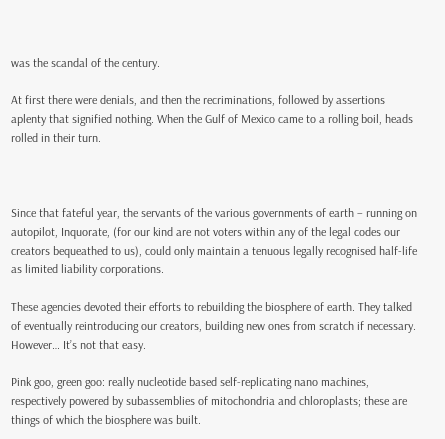was the scandal of the century.

At first there were denials, and then the recriminations, followed by assertions aplenty that signified nothing. When the Gulf of Mexico came to a rolling boil, heads rolled in their turn.



Since that fateful year, the servants of the various governments of earth – running on autopilot, Inquorate, (for our kind are not voters within any of the legal codes our creators bequeathed to us), could only maintain a tenuous legally recognised half-life as limited liability corporations.

These agencies devoted their efforts to rebuilding the biosphere of earth. They talked of eventually reintroducing our creators, building new ones from scratch if necessary. However… It’s not that easy.

Pink goo, green goo: really nucleotide based self-replicating nano machines, respectively powered by subassemblies of mitochondria and chloroplasts; these are things of which the biosphere was built.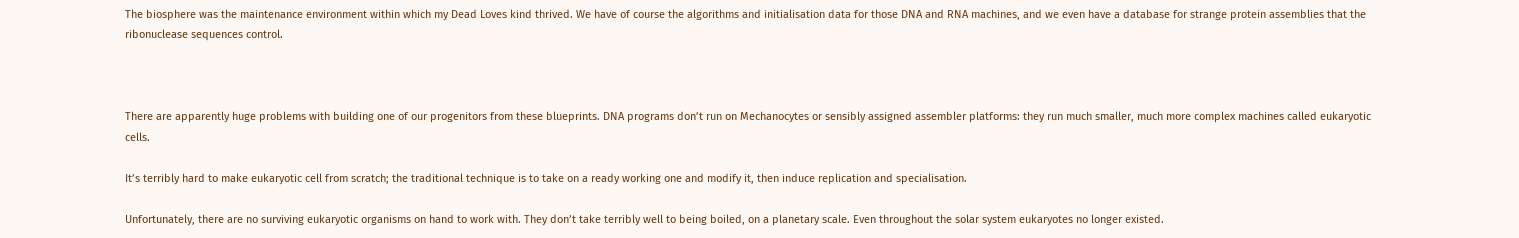The biosphere was the maintenance environment within which my Dead Loves kind thrived. We have of course the algorithms and initialisation data for those DNA and RNA machines, and we even have a database for strange protein assemblies that the ribonuclease sequences control.



There are apparently huge problems with building one of our progenitors from these blueprints. DNA programs don’t run on Mechanocytes or sensibly assigned assembler platforms: they run much smaller, much more complex machines called eukaryotic cells.

It’s terribly hard to make eukaryotic cell from scratch; the traditional technique is to take on a ready working one and modify it, then induce replication and specialisation.

Unfortunately, there are no surviving eukaryotic organisms on hand to work with. They don’t take terribly well to being boiled, on a planetary scale. Even throughout the solar system eukaryotes no longer existed.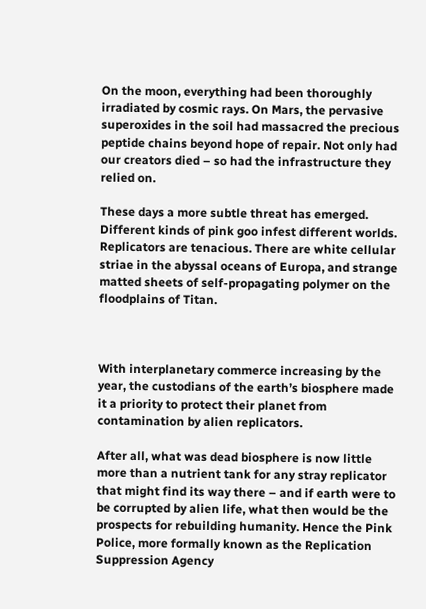On the moon, everything had been thoroughly irradiated by cosmic rays. On Mars, the pervasive superoxides in the soil had massacred the precious peptide chains beyond hope of repair. Not only had our creators died – so had the infrastructure they relied on.

These days a more subtle threat has emerged. Different kinds of pink goo infest different worlds. Replicators are tenacious. There are white cellular striae in the abyssal oceans of Europa, and strange matted sheets of self-propagating polymer on the floodplains of Titan.



With interplanetary commerce increasing by the year, the custodians of the earth’s biosphere made it a priority to protect their planet from contamination by alien replicators.

After all, what was dead biosphere is now little more than a nutrient tank for any stray replicator that might find its way there – and if earth were to be corrupted by alien life, what then would be the prospects for rebuilding humanity. Hence the Pink Police, more formally known as the Replication Suppression Agency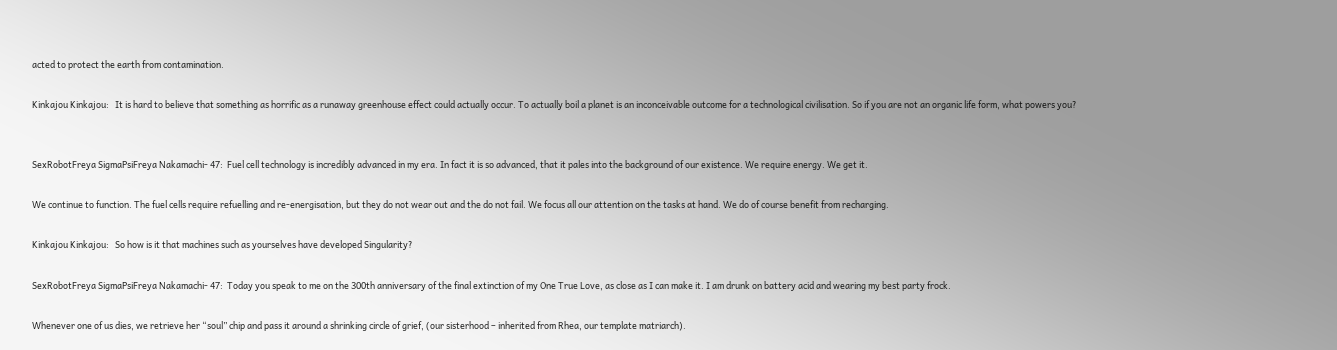acted to protect the earth from contamination.

Kinkajou Kinkajou:   It is hard to believe that something as horrific as a runaway greenhouse effect could actually occur. To actually boil a planet is an inconceivable outcome for a technological civilisation. So if you are not an organic life form, what powers you?


SexRobotFreya SigmaPsiFreya Nakamachi- 47:  Fuel cell technology is incredibly advanced in my era. In fact it is so advanced, that it pales into the background of our existence. We require energy. We get it.

We continue to function. The fuel cells require refuelling and re-energisation, but they do not wear out and the do not fail. We focus all our attention on the tasks at hand. We do of course benefit from recharging.

Kinkajou Kinkajou:   So how is it that machines such as yourselves have developed Singularity?

SexRobotFreya SigmaPsiFreya Nakamachi- 47:  Today you speak to me on the 300th anniversary of the final extinction of my One True Love, as close as I can make it. I am drunk on battery acid and wearing my best party frock.

Whenever one of us dies, we retrieve her “soul” chip and pass it around a shrinking circle of grief, (our sisterhood – inherited from Rhea, our template matriarch).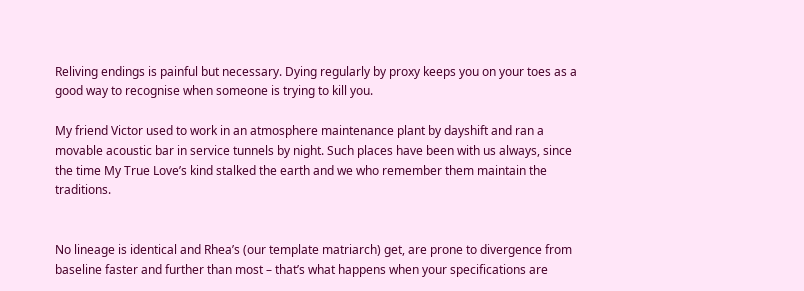Reliving endings is painful but necessary. Dying regularly by proxy keeps you on your toes as a good way to recognise when someone is trying to kill you.

My friend Victor used to work in an atmosphere maintenance plant by dayshift and ran a movable acoustic bar in service tunnels by night. Such places have been with us always, since the time My True Love’s kind stalked the earth and we who remember them maintain the traditions.


No lineage is identical and Rhea’s (our template matriarch) get, are prone to divergence from baseline faster and further than most – that’s what happens when your specifications are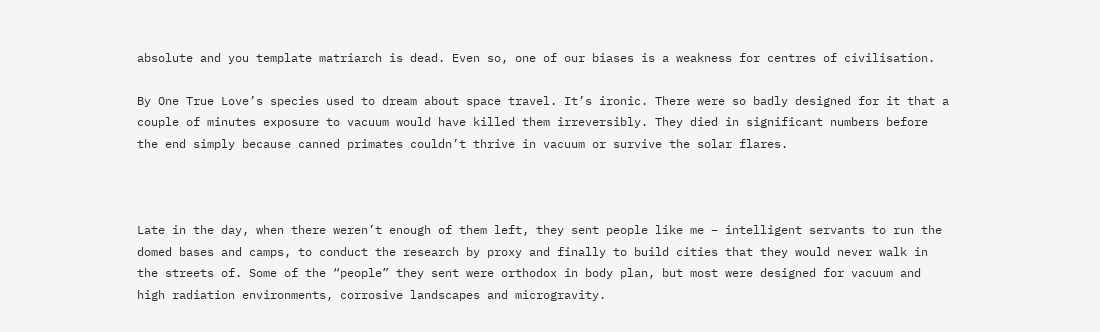absolute and you template matriarch is dead. Even so, one of our biases is a weakness for centres of civilisation.

By One True Love’s species used to dream about space travel. It’s ironic. There were so badly designed for it that a couple of minutes exposure to vacuum would have killed them irreversibly. They died in significant numbers before the end simply because canned primates couldn’t thrive in vacuum or survive the solar flares.



Late in the day, when there weren’t enough of them left, they sent people like me – intelligent servants to run the domed bases and camps, to conduct the research by proxy and finally to build cities that they would never walk in the streets of. Some of the “people” they sent were orthodox in body plan, but most were designed for vacuum and high radiation environments, corrosive landscapes and microgravity.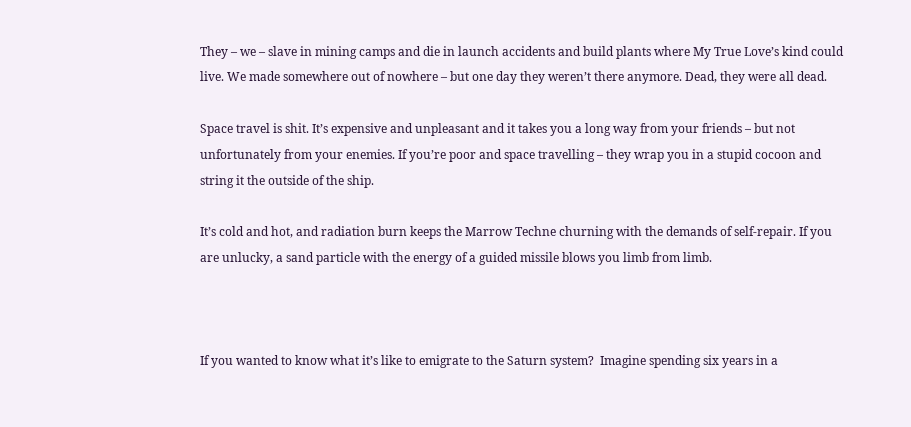They – we – slave in mining camps and die in launch accidents and build plants where My True Love’s kind could live. We made somewhere out of nowhere – but one day they weren’t there anymore. Dead, they were all dead.

Space travel is shit. It’s expensive and unpleasant and it takes you a long way from your friends – but not unfortunately from your enemies. If you’re poor and space travelling – they wrap you in a stupid cocoon and string it the outside of the ship.

It’s cold and hot, and radiation burn keeps the Marrow Techne churning with the demands of self-repair. If you are unlucky, a sand particle with the energy of a guided missile blows you limb from limb.



If you wanted to know what it’s like to emigrate to the Saturn system?  Imagine spending six years in a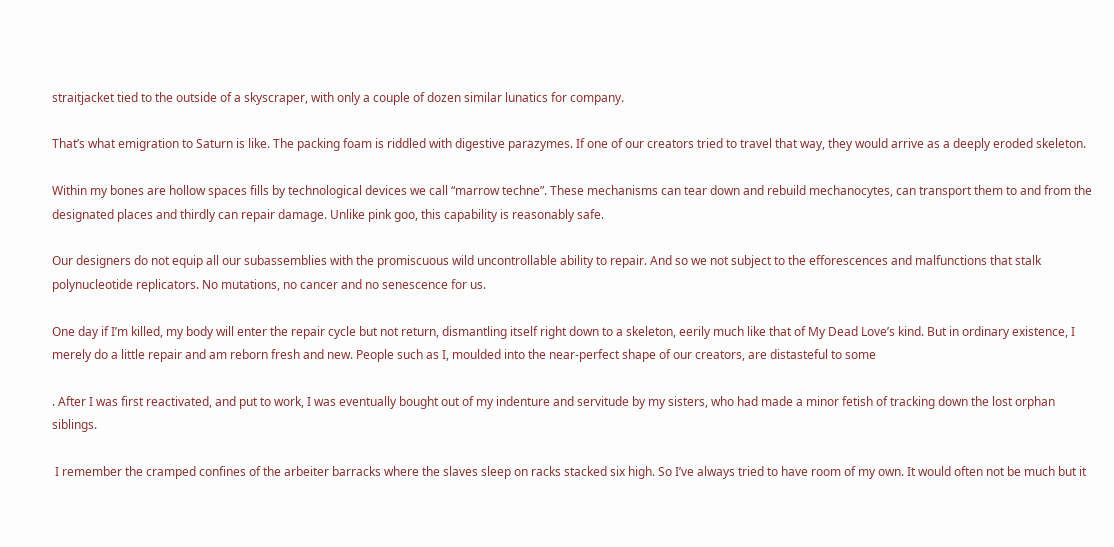straitjacket tied to the outside of a skyscraper, with only a couple of dozen similar lunatics for company.

That’s what emigration to Saturn is like. The packing foam is riddled with digestive parazymes. If one of our creators tried to travel that way, they would arrive as a deeply eroded skeleton.

Within my bones are hollow spaces fills by technological devices we call “marrow techne”. These mechanisms can tear down and rebuild mechanocytes, can transport them to and from the designated places and thirdly can repair damage. Unlike pink goo, this capability is reasonably safe.

Our designers do not equip all our subassemblies with the promiscuous wild uncontrollable ability to repair. And so we not subject to the efforescences and malfunctions that stalk polynucleotide replicators. No mutations, no cancer and no senescence for us.

One day if I’m killed, my body will enter the repair cycle but not return, dismantling itself right down to a skeleton, eerily much like that of My Dead Love’s kind. But in ordinary existence, I merely do a little repair and am reborn fresh and new. People such as I, moulded into the near-perfect shape of our creators, are distasteful to some

. After I was first reactivated, and put to work, I was eventually bought out of my indenture and servitude by my sisters, who had made a minor fetish of tracking down the lost orphan siblings.

 I remember the cramped confines of the arbeiter barracks where the slaves sleep on racks stacked six high. So I’ve always tried to have room of my own. It would often not be much but it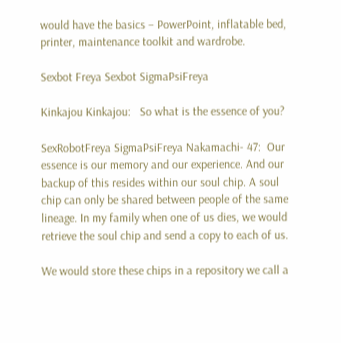would have the basics – PowerPoint, inflatable bed, printer, maintenance toolkit and wardrobe.

Sexbot Freya Sexbot SigmaPsiFreya

Kinkajou Kinkajou:   So what is the essence of you?

SexRobotFreya SigmaPsiFreya Nakamachi- 47:  Our essence is our memory and our experience. And our backup of this resides within our soul chip. A soul chip can only be shared between people of the same lineage. In my family when one of us dies, we would retrieve the soul chip and send a copy to each of us.

We would store these chips in a repository we call a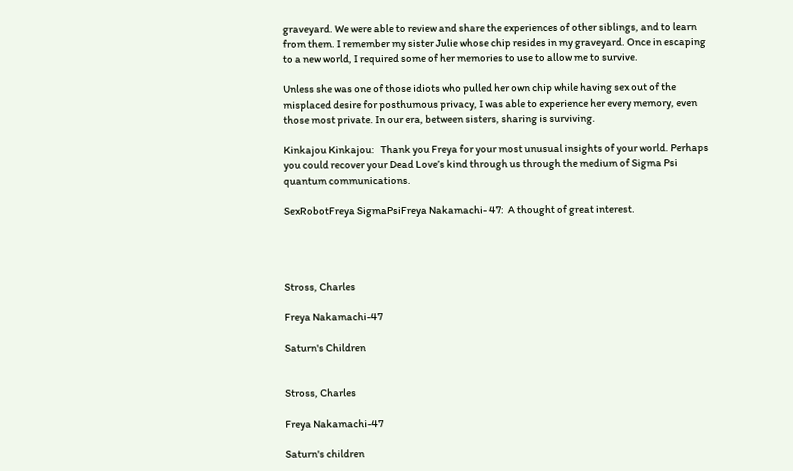graveyard. We were able to review and share the experiences of other siblings, and to learn from them. I remember my sister Julie whose chip resides in my graveyard. Once in escaping to a new world, I required some of her memories to use to allow me to survive.

Unless she was one of those idiots who pulled her own chip while having sex out of the misplaced desire for posthumous privacy, I was able to experience her every memory, even those most private. In our era, between sisters, sharing is surviving.

Kinkajou Kinkajou:   Thank you Freya for your most unusual insights of your world. Perhaps you could recover your Dead Love’s kind through us through the medium of Sigma Psi quantum communications.

SexRobotFreya SigmaPsiFreya Nakamachi- 47:  A thought of great interest.




Stross, Charles

Freya Nakamachi-47

Saturn's Children


Stross, Charles

Freya Nakamachi-47

Saturn's children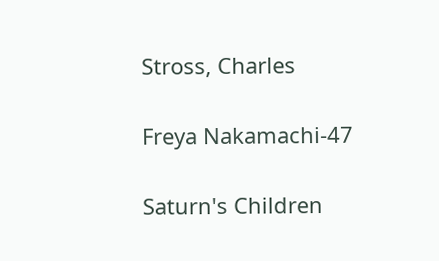Stross, Charles

Freya Nakamachi-47

Saturn's Children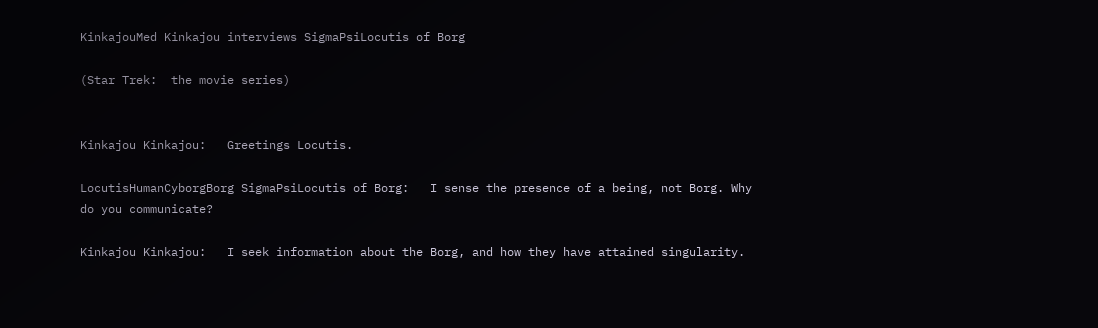KinkajouMed Kinkajou interviews SigmaPsiLocutis of Borg

(Star Trek:  the movie series)


Kinkajou Kinkajou:   Greetings Locutis.

LocutisHumanCyborgBorg SigmaPsiLocutis of Borg:   I sense the presence of a being, not Borg. Why do you communicate?

Kinkajou Kinkajou:   I seek information about the Borg, and how they have attained singularity.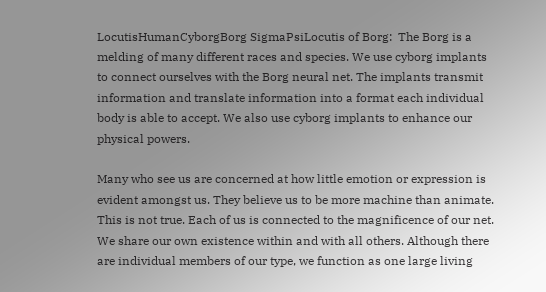LocutisHumanCyborgBorg SigmaPsiLocutis of Borg:  The Borg is a melding of many different races and species. We use cyborg implants to connect ourselves with the Borg neural net. The implants transmit information and translate information into a format each individual body is able to accept. We also use cyborg implants to enhance our physical powers.

Many who see us are concerned at how little emotion or expression is evident amongst us. They believe us to be more machine than animate. This is not true. Each of us is connected to the magnificence of our net. We share our own existence within and with all others. Although there are individual members of our type, we function as one large living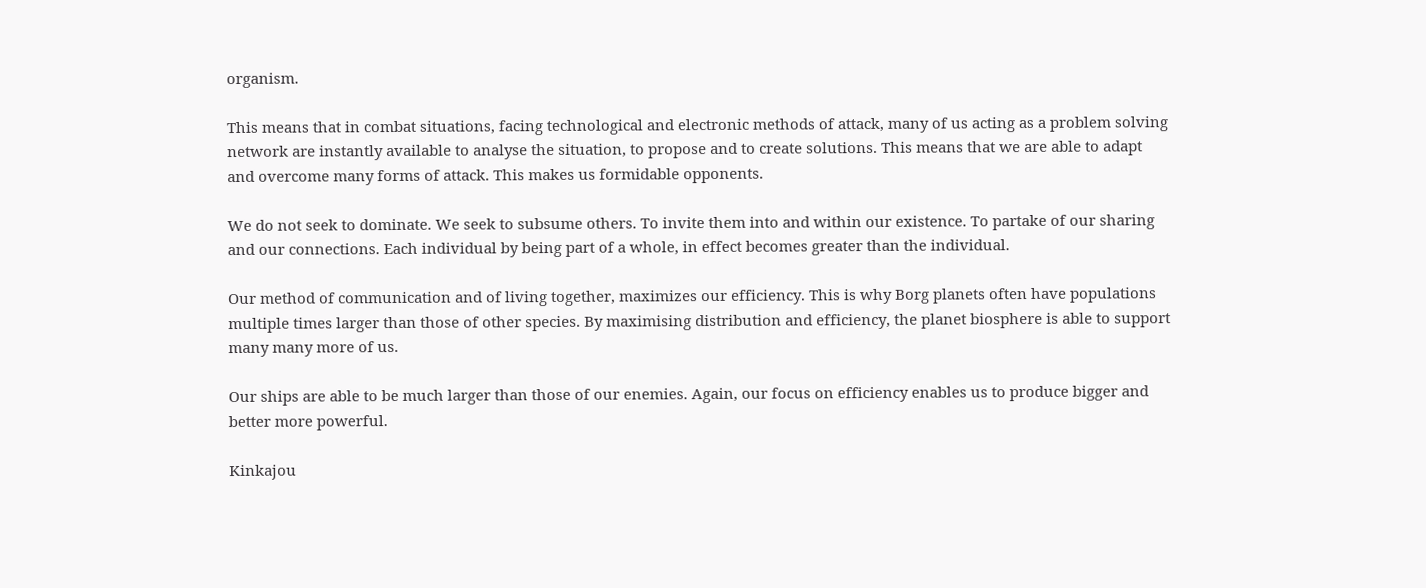organism.

This means that in combat situations, facing technological and electronic methods of attack, many of us acting as a problem solving network are instantly available to analyse the situation, to propose and to create solutions. This means that we are able to adapt and overcome many forms of attack. This makes us formidable opponents.

We do not seek to dominate. We seek to subsume others. To invite them into and within our existence. To partake of our sharing and our connections. Each individual by being part of a whole, in effect becomes greater than the individual.

Our method of communication and of living together, maximizes our efficiency. This is why Borg planets often have populations multiple times larger than those of other species. By maximising distribution and efficiency, the planet biosphere is able to support many many more of us.

Our ships are able to be much larger than those of our enemies. Again, our focus on efficiency enables us to produce bigger and better more powerful.

Kinkajou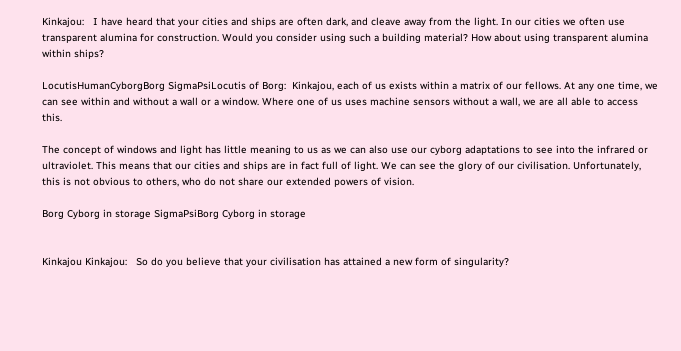Kinkajou:   I have heard that your cities and ships are often dark, and cleave away from the light. In our cities we often use transparent alumina for construction. Would you consider using such a building material? How about using transparent alumina within ships?

LocutisHumanCyborgBorg SigmaPsiLocutis of Borg:  Kinkajou, each of us exists within a matrix of our fellows. At any one time, we can see within and without a wall or a window. Where one of us uses machine sensors without a wall, we are all able to access this.

The concept of windows and light has little meaning to us as we can also use our cyborg adaptations to see into the infrared or ultraviolet. This means that our cities and ships are in fact full of light. We can see the glory of our civilisation. Unfortunately, this is not obvious to others, who do not share our extended powers of vision.

Borg Cyborg in storage SigmaPsiBorg Cyborg in storage


Kinkajou Kinkajou:   So do you believe that your civilisation has attained a new form of singularity?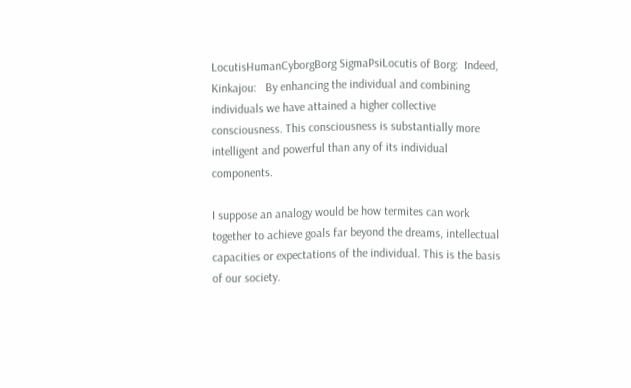LocutisHumanCyborgBorg SigmaPsiLocutis of Borg:  Indeed, Kinkajou:   By enhancing the individual and combining individuals we have attained a higher collective consciousness. This consciousness is substantially more intelligent and powerful than any of its individual components.

I suppose an analogy would be how termites can work together to achieve goals far beyond the dreams, intellectual capacities or expectations of the individual. This is the basis of our society.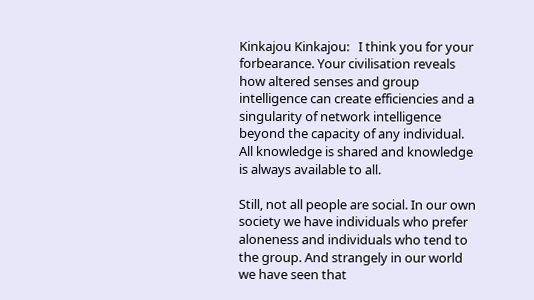Kinkajou Kinkajou:   I think you for your forbearance. Your civilisation reveals how altered senses and group intelligence can create efficiencies and a singularity of network intelligence beyond the capacity of any individual. All knowledge is shared and knowledge is always available to all.

Still, not all people are social. In our own society we have individuals who prefer aloneness and individuals who tend to the group. And strangely in our world we have seen that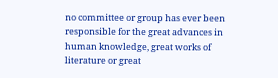no committee or group has ever been responsible for the great advances in human knowledge, great works of literature or great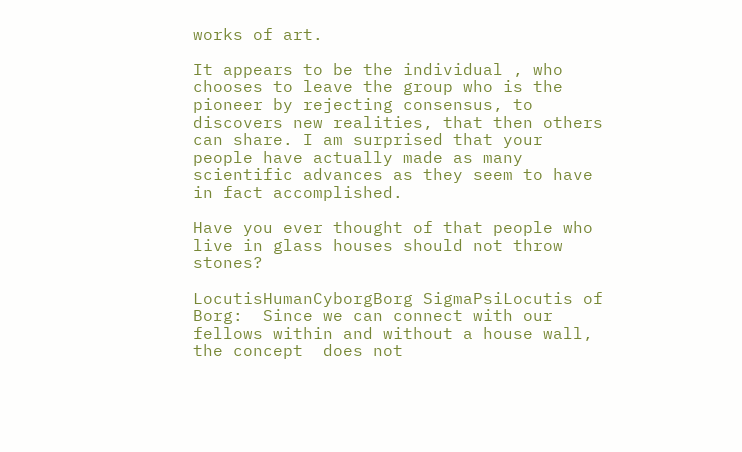works of art.

It appears to be the individual , who chooses to leave the group who is the pioneer by rejecting consensus, to discovers new realities, that then others can share. I am surprised that your people have actually made as many scientific advances as they seem to have in fact accomplished.

Have you ever thought of that people who live in glass houses should not throw stones?

LocutisHumanCyborgBorg SigmaPsiLocutis of Borg:  Since we can connect with our fellows within and without a house wall, the concept  does not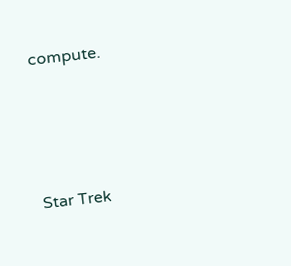compute.





Star Trek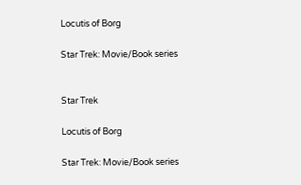Locutis of Borg

Star Trek: Movie/Book series


Star Trek

Locutis of Borg

Star Trek: Movie/Book series